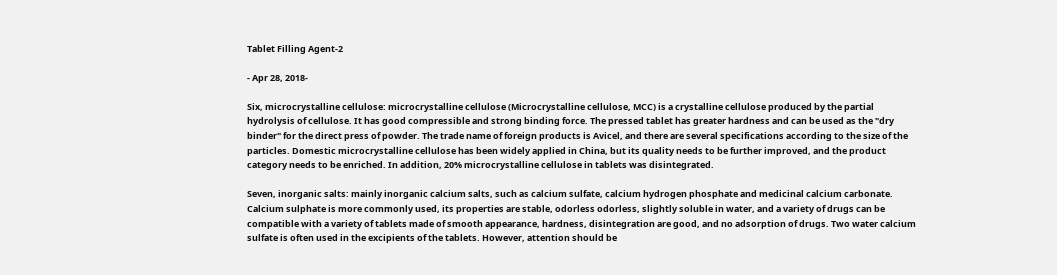Tablet Filling Agent-2

- Apr 28, 2018-

Six, microcrystalline cellulose: microcrystalline cellulose (Microcrystalline cellulose, MCC) is a crystalline cellulose produced by the partial hydrolysis of cellulose. It has good compressible and strong binding force. The pressed tablet has greater hardness and can be used as the "dry binder" for the direct press of powder. The trade name of foreign products is Avicel, and there are several specifications according to the size of the particles. Domestic microcrystalline cellulose has been widely applied in China, but its quality needs to be further improved, and the product category needs to be enriched. In addition, 20% microcrystalline cellulose in tablets was disintegrated.

Seven, inorganic salts: mainly inorganic calcium salts, such as calcium sulfate, calcium hydrogen phosphate and medicinal calcium carbonate. Calcium sulphate is more commonly used, its properties are stable, odorless odorless, slightly soluble in water, and a variety of drugs can be compatible with a variety of tablets made of smooth appearance, hardness, disintegration are good, and no adsorption of drugs. Two water calcium sulfate is often used in the excipients of the tablets. However, attention should be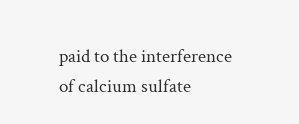paid to the interference of calcium sulfate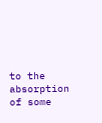to the absorption of some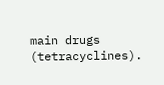main drugs (tetracyclines).